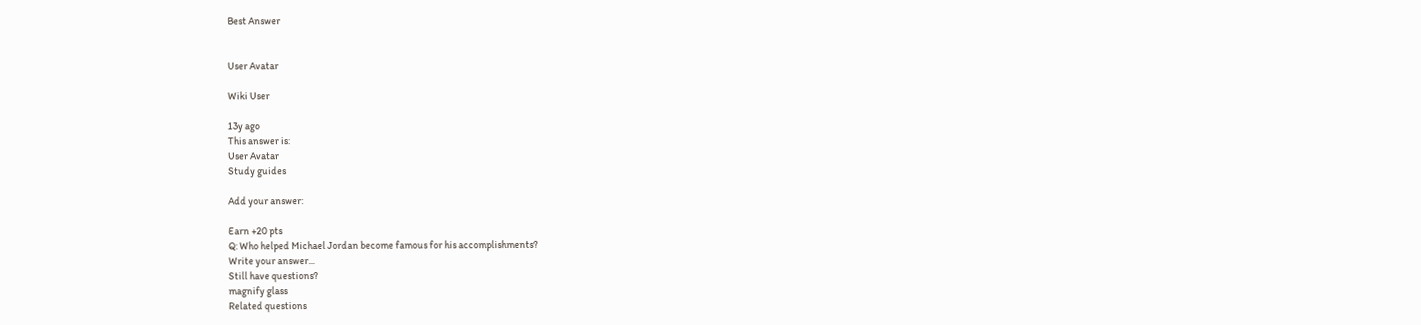Best Answer


User Avatar

Wiki User

13y ago
This answer is:
User Avatar
Study guides

Add your answer:

Earn +20 pts
Q: Who helped Michael Jordan become famous for his accomplishments?
Write your answer...
Still have questions?
magnify glass
Related questions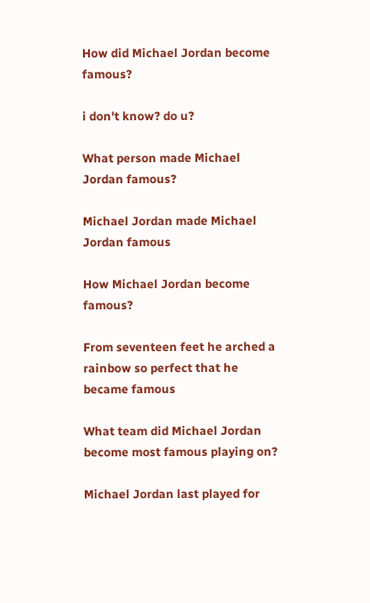How did Michael Jordan become famous?

i don't know? do u?

What person made Michael Jordan famous?

Michael Jordan made Michael Jordan famous

How Michael Jordan become famous?

From seventeen feet he arched a rainbow so perfect that he became famous

What team did Michael Jordan become most famous playing on?

Michael Jordan last played for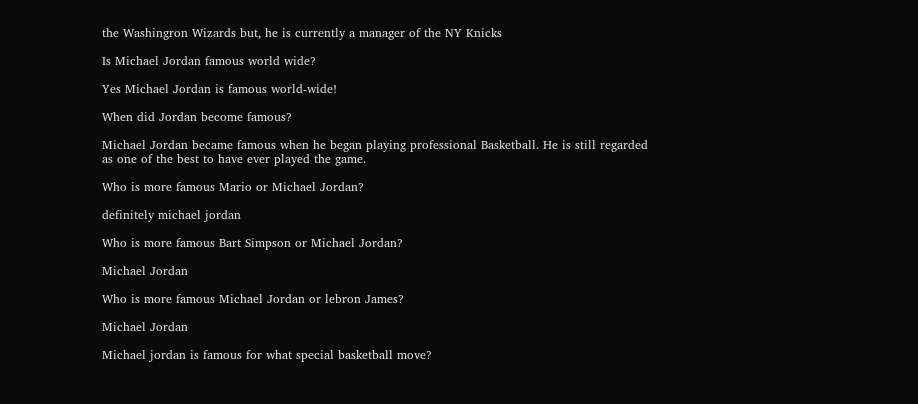the Washingron Wizards but, he is currently a manager of the NY Knicks

Is Michael Jordan famous world wide?

Yes Michael Jordan is famous world-wide!

When did Jordan become famous?

Michael Jordan became famous when he began playing professional Basketball. He is still regarded as one of the best to have ever played the game.

Who is more famous Mario or Michael Jordan?

definitely michael jordan

Who is more famous Bart Simpson or Michael Jordan?

Michael Jordan

Who is more famous Michael Jordan or lebron James?

Michael Jordan

Michael jordan is famous for what special basketball move?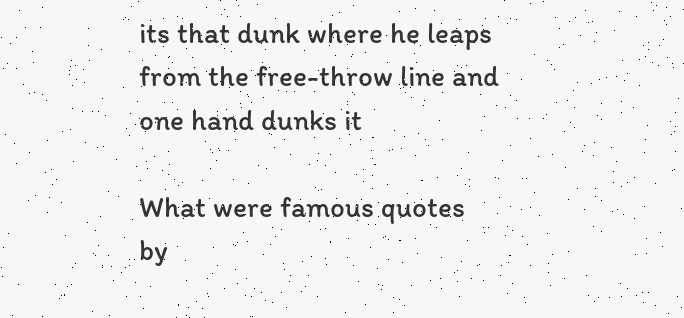its that dunk where he leaps from the free-throw line and one hand dunks it

What were famous quotes by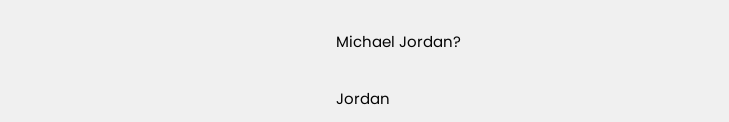Michael Jordan?

Jordan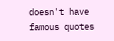doesn't have famous quotes